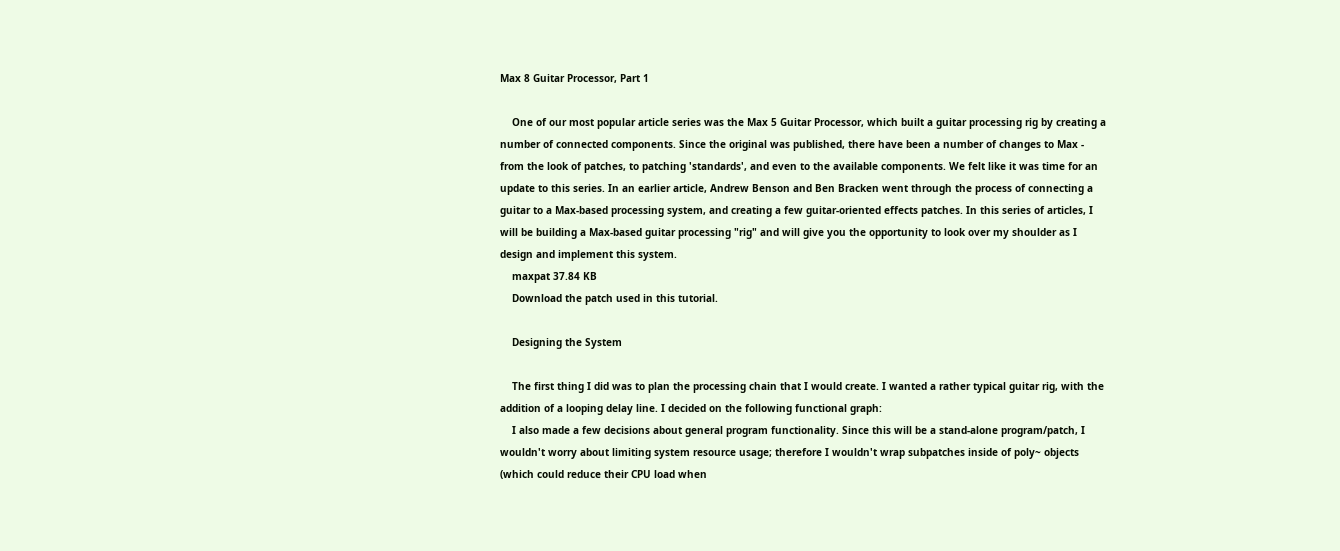Max 8 Guitar Processor, Part 1

    One of our most popular article series was the Max 5 Guitar Processor, which built a guitar processing rig by creating a number of connected components. Since the original was published, there have been a number of changes to Max - from the look of patches, to patching 'standards', and even to the available components. We felt like it was time for an update to this series. In an earlier article, Andrew Benson and Ben Bracken went through the process of connecting a guitar to a Max-based processing system, and creating a few guitar-oriented effects patches. In this series of articles, I will be building a Max-based guitar processing "rig" and will give you the opportunity to look over my shoulder as I design and implement this system.
    maxpat 37.84 KB
    Download the patch used in this tutorial.

    Designing the System

    The first thing I did was to plan the processing chain that I would create. I wanted a rather typical guitar rig, with the addition of a looping delay line. I decided on the following functional graph:
    I also made a few decisions about general program functionality. Since this will be a stand-alone program/patch, I wouldn't worry about limiting system resource usage; therefore I wouldn't wrap subpatches inside of poly~ objects (which could reduce their CPU load when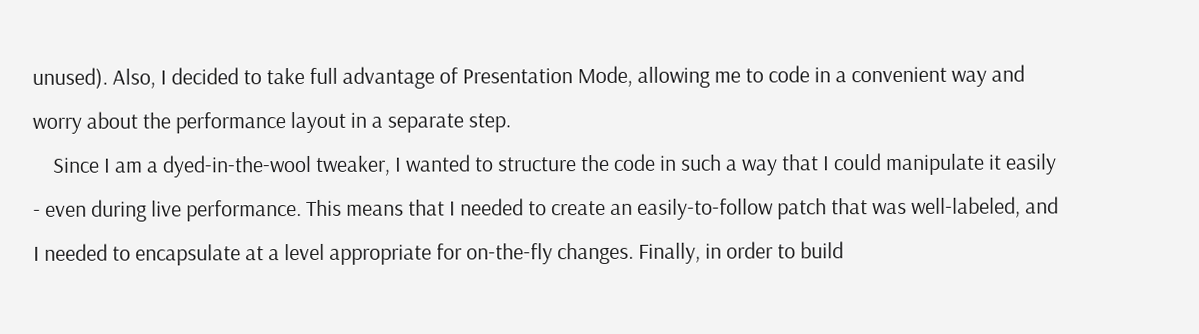unused). Also, I decided to take full advantage of Presentation Mode, allowing me to code in a convenient way and worry about the performance layout in a separate step.
    Since I am a dyed-in-the-wool tweaker, I wanted to structure the code in such a way that I could manipulate it easily - even during live performance. This means that I needed to create an easily-to-follow patch that was well-labeled, and I needed to encapsulate at a level appropriate for on-the-fly changes. Finally, in order to build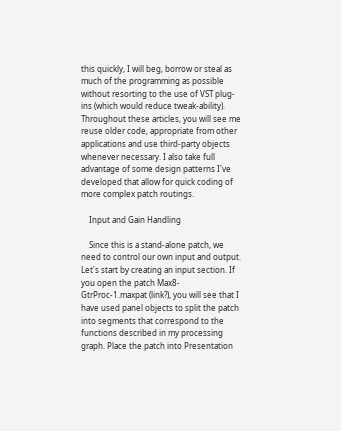this quickly, I will beg, borrow or steal as much of the programming as possible without resorting to the use of VST plug-ins (which would reduce tweak-ability). Throughout these articles, you will see me reuse older code, appropriate from other applications and use third-party objects whenever necessary. I also take full advantage of some design patterns I've developed that allow for quick coding of more complex patch routings.

    Input and Gain Handling

    Since this is a stand-alone patch, we need to control our own input and output. Let's start by creating an input section. If you open the patch Max8-GtrProc-1.maxpat (link?), you will see that I have used panel objects to split the patch into segments that correspond to the functions described in my processing graph. Place the patch into Presentation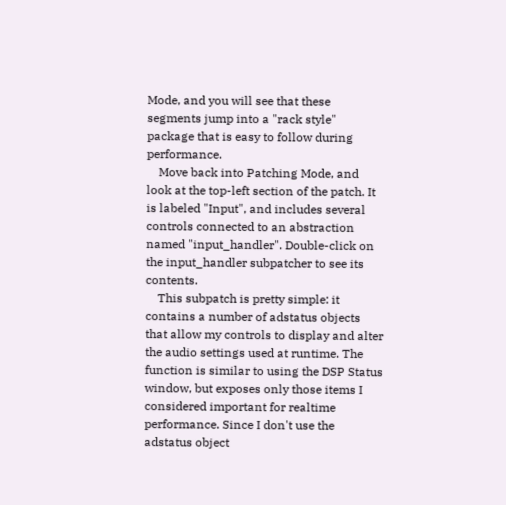Mode, and you will see that these segments jump into a "rack style" package that is easy to follow during performance.
    Move back into Patching Mode, and look at the top-left section of the patch. It is labeled "Input", and includes several controls connected to an abstraction named "input_handler". Double-click on the input_handler subpatcher to see its contents.
    This subpatch is pretty simple: it contains a number of adstatus objects that allow my controls to display and alter the audio settings used at runtime. The function is similar to using the DSP Status window, but exposes only those items I considered important for realtime performance. Since I don't use the adstatus object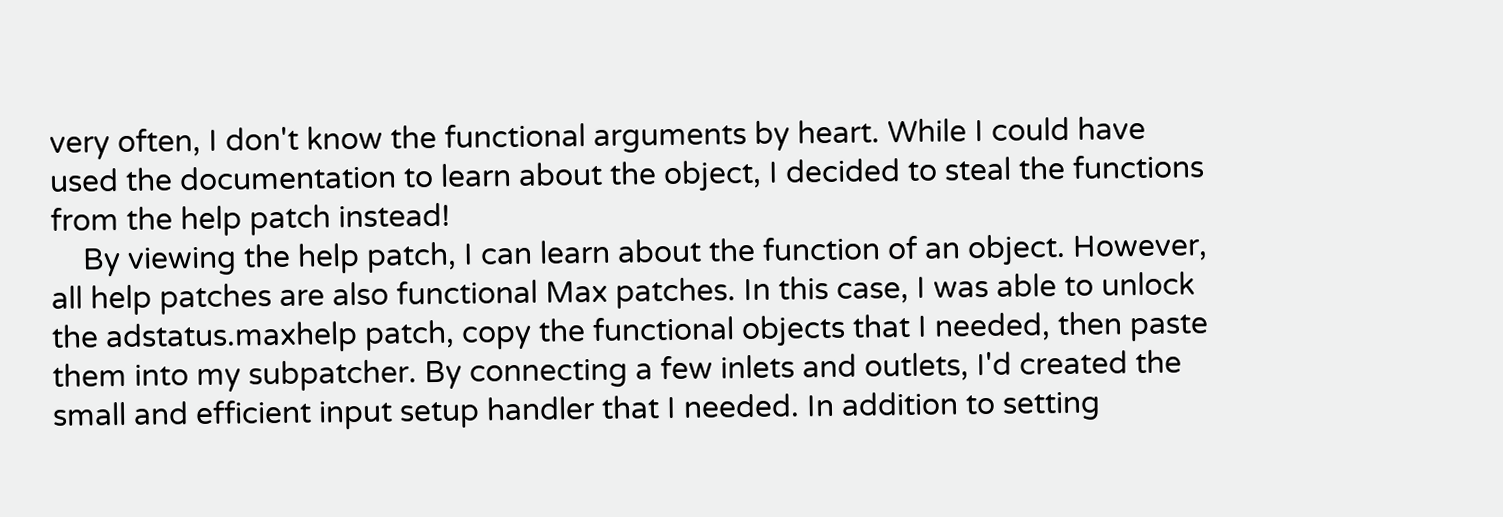very often, I don't know the functional arguments by heart. While I could have used the documentation to learn about the object, I decided to steal the functions from the help patch instead!
    By viewing the help patch, I can learn about the function of an object. However, all help patches are also functional Max patches. In this case, I was able to unlock the adstatus.maxhelp patch, copy the functional objects that I needed, then paste them into my subpatcher. By connecting a few inlets and outlets, I'd created the small and efficient input setup handler that I needed. In addition to setting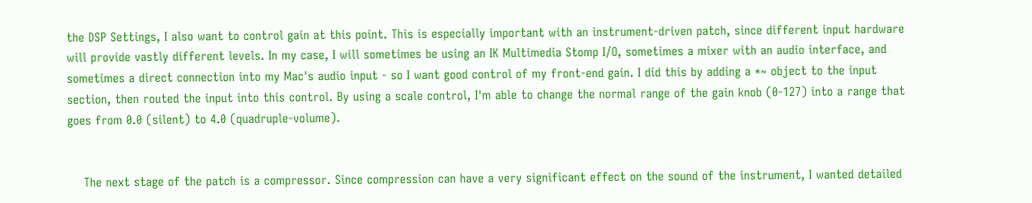the DSP Settings, I also want to control gain at this point. This is especially important with an instrument-driven patch, since different input hardware will provide vastly different levels. In my case, I will sometimes be using an IK Multimedia Stomp I/O, sometimes a mixer with an audio interface, and sometimes a direct connection into my Mac's audio input - so I want good control of my front-end gain. I did this by adding a *~ object to the input section, then routed the input into this control. By using a scale control, I'm able to change the normal range of the gain knob (0-127) into a range that goes from 0.0 (silent) to 4.0 (quadruple-volume).


    The next stage of the patch is a compressor. Since compression can have a very significant effect on the sound of the instrument, I wanted detailed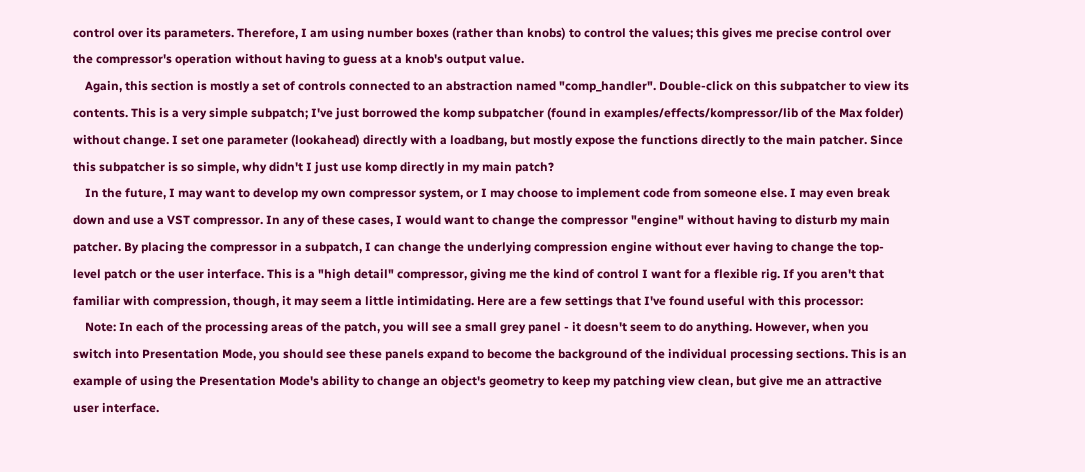control over its parameters. Therefore, I am using number boxes (rather than knobs) to control the values; this gives me precise control over the compressor's operation without having to guess at a knob's output value.
    Again, this section is mostly a set of controls connected to an abstraction named "comp_handler". Double-click on this subpatcher to view its contents. This is a very simple subpatch; I've just borrowed the komp subpatcher (found in examples/effects/kompressor/lib of the Max folder) without change. I set one parameter (lookahead) directly with a loadbang, but mostly expose the functions directly to the main patcher. Since this subpatcher is so simple, why didn't I just use komp directly in my main patch?
    In the future, I may want to develop my own compressor system, or I may choose to implement code from someone else. I may even break down and use a VST compressor. In any of these cases, I would want to change the compressor "engine" without having to disturb my main patcher. By placing the compressor in a subpatch, I can change the underlying compression engine without ever having to change the top-level patch or the user interface. This is a "high detail" compressor, giving me the kind of control I want for a flexible rig. If you aren't that familiar with compression, though, it may seem a little intimidating. Here are a few settings that I've found useful with this processor:
    Note: In each of the processing areas of the patch, you will see a small grey panel - it doesn't seem to do anything. However, when you switch into Presentation Mode, you should see these panels expand to become the background of the individual processing sections. This is an example of using the Presentation Mode's ability to change an object's geometry to keep my patching view clean, but give me an attractive user interface.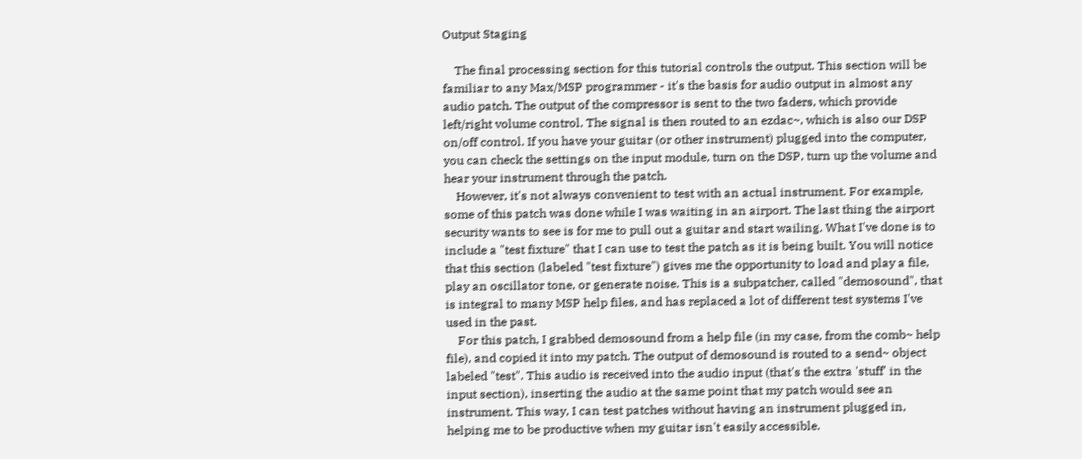Output Staging

    The final processing section for this tutorial controls the output. This section will be familiar to any Max/MSP programmer - it's the basis for audio output in almost any audio patch. The output of the compressor is sent to the two faders, which provide left/right volume control. The signal is then routed to an ezdac~, which is also our DSP on/off control. If you have your guitar (or other instrument) plugged into the computer, you can check the settings on the input module, turn on the DSP, turn up the volume and hear your instrument through the patch.
    However, it's not always convenient to test with an actual instrument. For example, some of this patch was done while I was waiting in an airport. The last thing the airport security wants to see is for me to pull out a guitar and start wailing. What I've done is to include a "test fixture" that I can use to test the patch as it is being built. You will notice that this section (labeled "test fixture") gives me the opportunity to load and play a file, play an oscillator tone, or generate noise. This is a subpatcher, called "demosound", that is integral to many MSP help files, and has replaced a lot of different test systems I've used in the past.
    For this patch, I grabbed demosound from a help file (in my case, from the comb~ help file), and copied it into my patch. The output of demosound is routed to a send~ object labeled "test". This audio is received into the audio input (that's the extra 'stuff' in the input section), inserting the audio at the same point that my patch would see an instrument. This way, I can test patches without having an instrument plugged in, helping me to be productive when my guitar isn't easily accessible.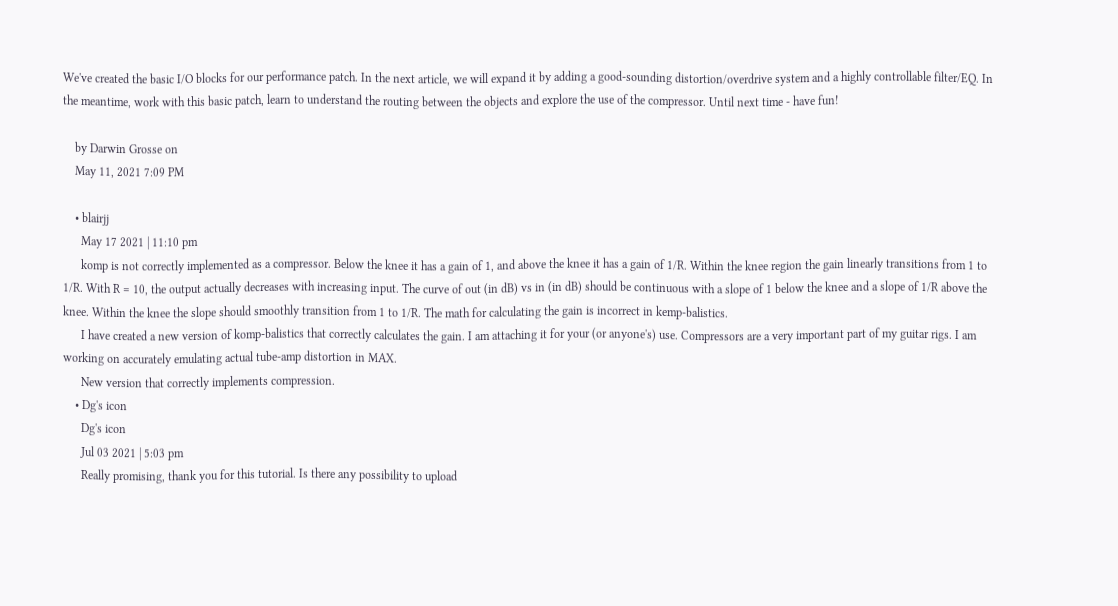We've created the basic I/O blocks for our performance patch. In the next article, we will expand it by adding a good-sounding distortion/overdrive system and a highly controllable filter/EQ. In the meantime, work with this basic patch, learn to understand the routing between the objects and explore the use of the compressor. Until next time - have fun!

    by Darwin Grosse on
    May 11, 2021 7:09 PM

    • blairjj
      May 17 2021 | 11:10 pm
      komp is not correctly implemented as a compressor. Below the knee it has a gain of 1, and above the knee it has a gain of 1/R. Within the knee region the gain linearly transitions from 1 to 1/R. With R = 10, the output actually decreases with increasing input. The curve of out (in dB) vs in (in dB) should be continuous with a slope of 1 below the knee and a slope of 1/R above the knee. Within the knee the slope should smoothly transition from 1 to 1/R. The math for calculating the gain is incorrect in kemp-balistics.
      I have created a new version of komp-balistics that correctly calculates the gain. I am attaching it for your (or anyone's) use. Compressors are a very important part of my guitar rigs. I am working on accurately emulating actual tube-amp distortion in MAX.
      New version that correctly implements compression.
    • Dg's icon
      Dg's icon
      Jul 03 2021 | 5:03 pm
      Really promising, thank you for this tutorial. Is there any possibility to upload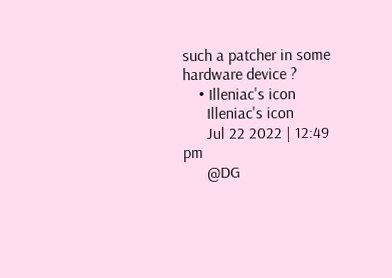such a patcher in some hardware device ?
    • Illeniac's icon
      Illeniac's icon
      Jul 22 2022 | 12:49 pm
      @DG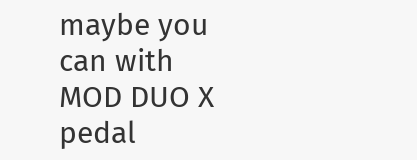maybe you can with MOD DUO X pedal